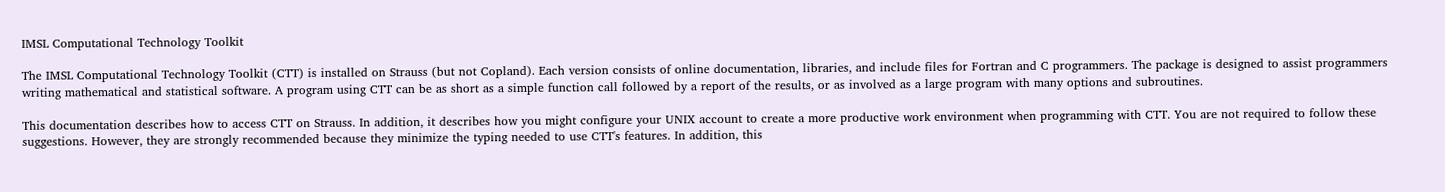IMSL Computational Technology Toolkit

The IMSL Computational Technology Toolkit (CTT) is installed on Strauss (but not Copland). Each version consists of online documentation, libraries, and include files for Fortran and C programmers. The package is designed to assist programmers writing mathematical and statistical software. A program using CTT can be as short as a simple function call followed by a report of the results, or as involved as a large program with many options and subroutines.

This documentation describes how to access CTT on Strauss. In addition, it describes how you might configure your UNIX account to create a more productive work environment when programming with CTT. You are not required to follow these suggestions. However, they are strongly recommended because they minimize the typing needed to use CTT's features. In addition, this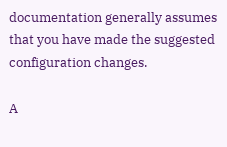documentation generally assumes that you have made the suggested configuration changes.

A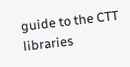guide to the CTT libraries